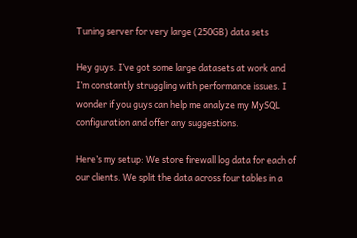Tuning server for very large (250GB) data sets

Hey guys. I’ve got some large datasets at work and I’m constantly struggling with performance issues. I wonder if you guys can help me analyze my MySQL configuration and offer any suggestions.

Here’s my setup: We store firewall log data for each of our clients. We split the data across four tables in a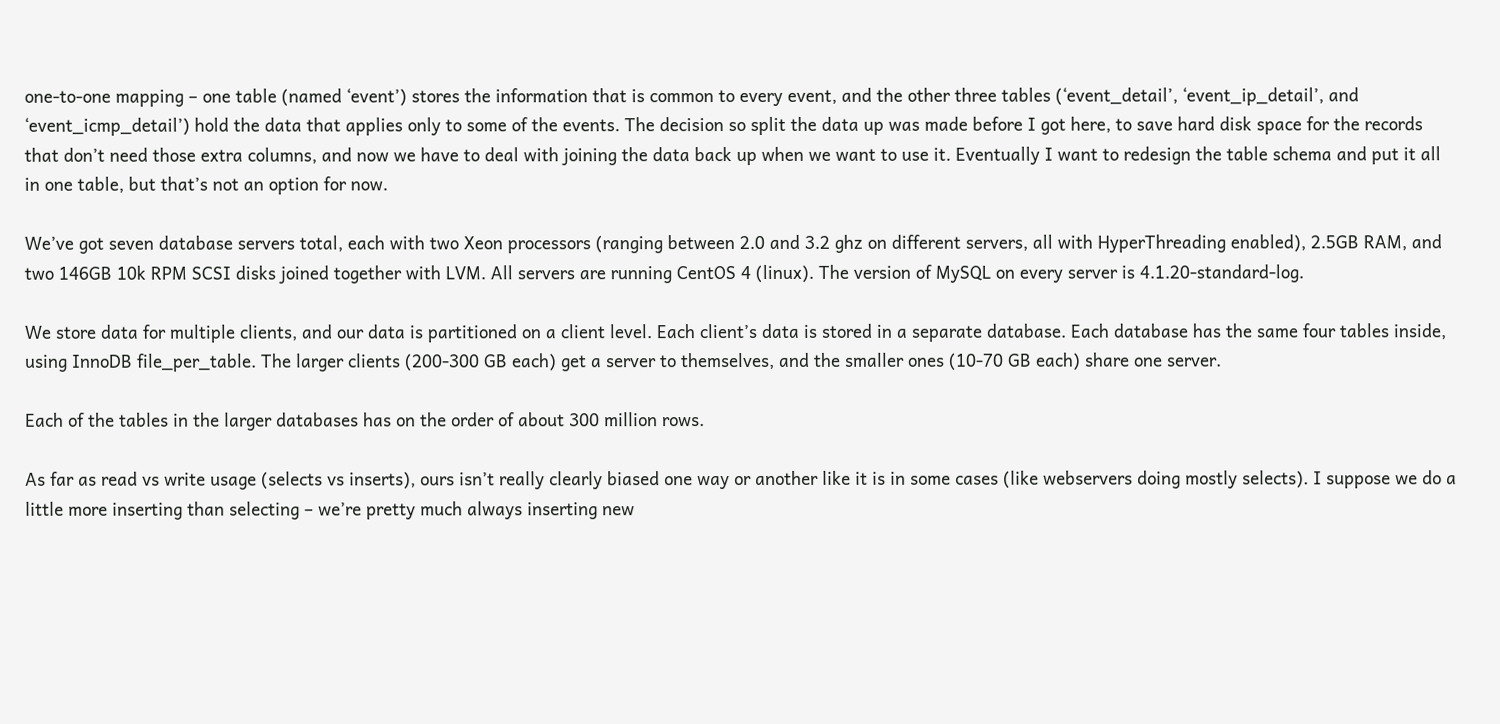one-to-one mapping – one table (named ‘event’) stores the information that is common to every event, and the other three tables (‘event_detail’, ‘event_ip_detail’, and ‘event_icmp_detail’) hold the data that applies only to some of the events. The decision so split the data up was made before I got here, to save hard disk space for the records that don’t need those extra columns, and now we have to deal with joining the data back up when we want to use it. Eventually I want to redesign the table schema and put it all in one table, but that’s not an option for now.

We’ve got seven database servers total, each with two Xeon processors (ranging between 2.0 and 3.2 ghz on different servers, all with HyperThreading enabled), 2.5GB RAM, and two 146GB 10k RPM SCSI disks joined together with LVM. All servers are running CentOS 4 (linux). The version of MySQL on every server is 4.1.20-standard-log.

We store data for multiple clients, and our data is partitioned on a client level. Each client’s data is stored in a separate database. Each database has the same four tables inside, using InnoDB file_per_table. The larger clients (200-300 GB each) get a server to themselves, and the smaller ones (10-70 GB each) share one server.

Each of the tables in the larger databases has on the order of about 300 million rows.

As far as read vs write usage (selects vs inserts), ours isn’t really clearly biased one way or another like it is in some cases (like webservers doing mostly selects). I suppose we do a little more inserting than selecting – we’re pretty much always inserting new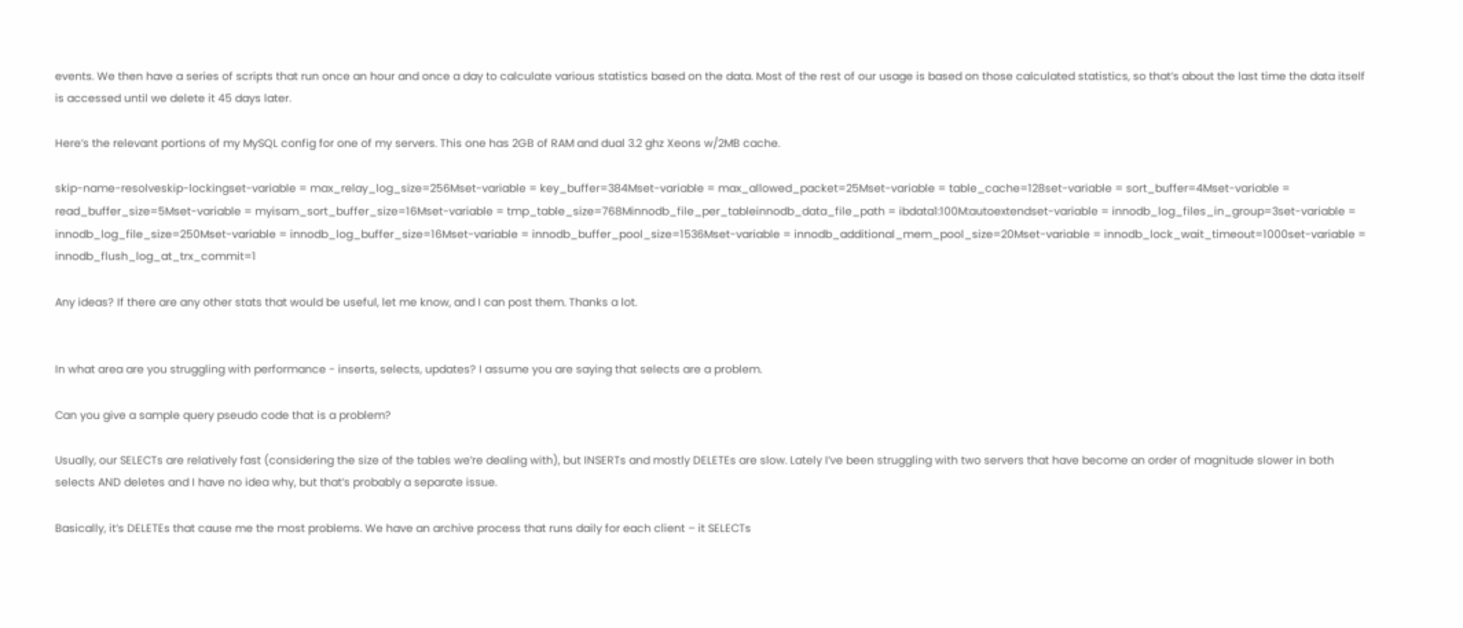events. We then have a series of scripts that run once an hour and once a day to calculate various statistics based on the data. Most of the rest of our usage is based on those calculated statistics, so that’s about the last time the data itself is accessed until we delete it 45 days later.

Here’s the relevant portions of my MySQL config for one of my servers. This one has 2GB of RAM and dual 3.2 ghz Xeons w/2MB cache.

skip-name-resolveskip-lockingset-variable = max_relay_log_size=256Mset-variable = key_buffer=384Mset-variable = max_allowed_packet=25Mset-variable = table_cache=128set-variable = sort_buffer=4Mset-variable = read_buffer_size=5Mset-variable = myisam_sort_buffer_size=16Mset-variable = tmp_table_size=768Minnodb_file_per_tableinnodb_data_file_path = ibdata1:100M:autoextendset-variable = innodb_log_files_in_group=3set-variable = innodb_log_file_size=250Mset-variable = innodb_log_buffer_size=16Mset-variable = innodb_buffer_pool_size=1536Mset-variable = innodb_additional_mem_pool_size=20Mset-variable = innodb_lock_wait_timeout=1000set-variable = innodb_flush_log_at_trx_commit=1

Any ideas? If there are any other stats that would be useful, let me know, and I can post them. Thanks a lot.


In what area are you struggling with performance - inserts, selects, updates? I assume you are saying that selects are a problem.

Can you give a sample query pseudo code that is a problem?

Usually, our SELECTs are relatively fast (considering the size of the tables we’re dealing with), but INSERTs and mostly DELETEs are slow. Lately I’ve been struggling with two servers that have become an order of magnitude slower in both selects AND deletes and I have no idea why, but that’s probably a separate issue.

Basically, it’s DELETEs that cause me the most problems. We have an archive process that runs daily for each client – it SELECTs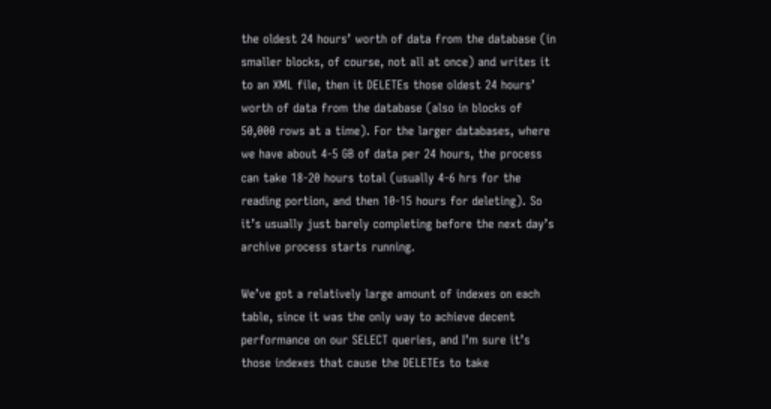the oldest 24 hours’ worth of data from the database (in smaller blocks, of course, not all at once) and writes it to an XML file, then it DELETEs those oldest 24 hours’ worth of data from the database (also in blocks of 50,000 rows at a time). For the larger databases, where we have about 4-5 GB of data per 24 hours, the process can take 18-20 hours total (usually 4-6 hrs for the reading portion, and then 10-15 hours for deleting). So it’s usually just barely completing before the next day’s archive process starts running.

We’ve got a relatively large amount of indexes on each table, since it was the only way to achieve decent performance on our SELECT queries, and I’m sure it’s those indexes that cause the DELETEs to take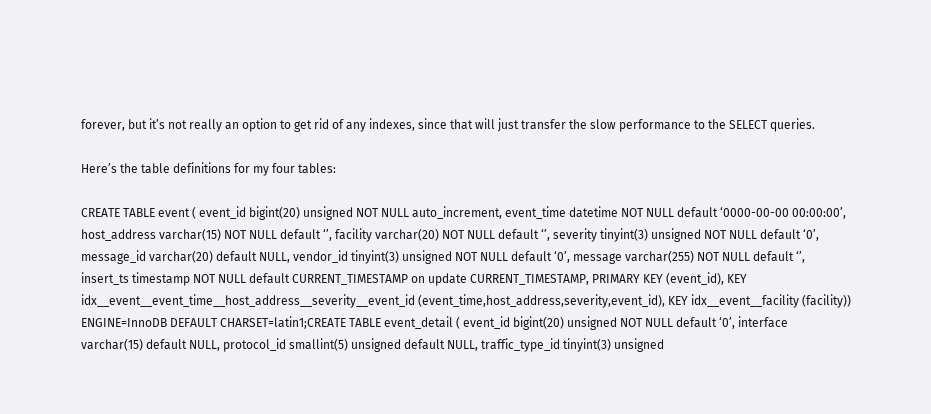forever, but it’s not really an option to get rid of any indexes, since that will just transfer the slow performance to the SELECT queries.

Here’s the table definitions for my four tables:

CREATE TABLE event ( event_id bigint(20) unsigned NOT NULL auto_increment, event_time datetime NOT NULL default ‘0000-00-00 00:00:00’, host_address varchar(15) NOT NULL default ‘’, facility varchar(20) NOT NULL default ‘’, severity tinyint(3) unsigned NOT NULL default ‘0’, message_id varchar(20) default NULL, vendor_id tinyint(3) unsigned NOT NULL default ‘0’, message varchar(255) NOT NULL default ‘’, insert_ts timestamp NOT NULL default CURRENT_TIMESTAMP on update CURRENT_TIMESTAMP, PRIMARY KEY (event_id), KEY idx__event__event_time__host_address__severity__event_id (event_time,host_address,severity,event_id), KEY idx__event__facility (facility)) ENGINE=InnoDB DEFAULT CHARSET=latin1;CREATE TABLE event_detail ( event_id bigint(20) unsigned NOT NULL default ‘0’, interface varchar(15) default NULL, protocol_id smallint(5) unsigned default NULL, traffic_type_id tinyint(3) unsigned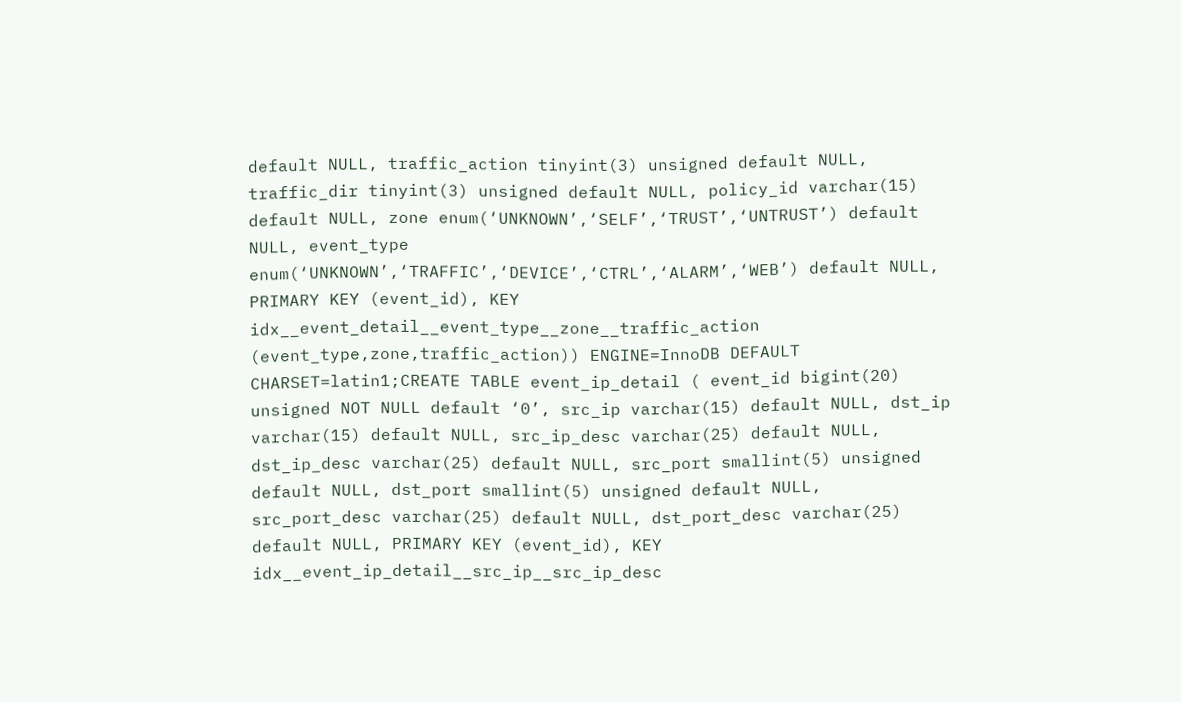default NULL, traffic_action tinyint(3) unsigned default NULL, traffic_dir tinyint(3) unsigned default NULL, policy_id varchar(15) default NULL, zone enum(‘UNKNOWN’,‘SELF’,‘TRUST’,‘UNTRUST’) default NULL, event_type enum(‘UNKNOWN’,‘TRAFFIC’,‘DEVICE’,‘CTRL’,‘ALARM’,‘WEB’) default NULL, PRIMARY KEY (event_id), KEY idx__event_detail__event_type__zone__traffic_action (event_type,zone,traffic_action)) ENGINE=InnoDB DEFAULT CHARSET=latin1;CREATE TABLE event_ip_detail ( event_id bigint(20) unsigned NOT NULL default ‘0’, src_ip varchar(15) default NULL, dst_ip varchar(15) default NULL, src_ip_desc varchar(25) default NULL, dst_ip_desc varchar(25) default NULL, src_port smallint(5) unsigned default NULL, dst_port smallint(5) unsigned default NULL, src_port_desc varchar(25) default NULL, dst_port_desc varchar(25) default NULL, PRIMARY KEY (event_id), KEY idx__event_ip_detail__src_ip__src_ip_desc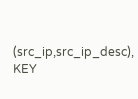(src_ip,src_ip_desc), KEY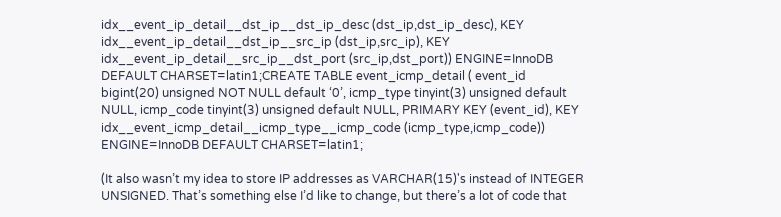idx__event_ip_detail__dst_ip__dst_ip_desc (dst_ip,dst_ip_desc), KEY idx__event_ip_detail__dst_ip__src_ip (dst_ip,src_ip), KEY idx__event_ip_detail__src_ip__dst_port (src_ip,dst_port)) ENGINE=InnoDB DEFAULT CHARSET=latin1;CREATE TABLE event_icmp_detail ( event_id bigint(20) unsigned NOT NULL default ‘0’, icmp_type tinyint(3) unsigned default NULL, icmp_code tinyint(3) unsigned default NULL, PRIMARY KEY (event_id), KEY idx__event_icmp_detail__icmp_type__icmp_code (icmp_type,icmp_code)) ENGINE=InnoDB DEFAULT CHARSET=latin1;

(It also wasn’t my idea to store IP addresses as VARCHAR(15)'s instead of INTEGER UNSIGNED. That’s something else I’d like to change, but there’s a lot of code that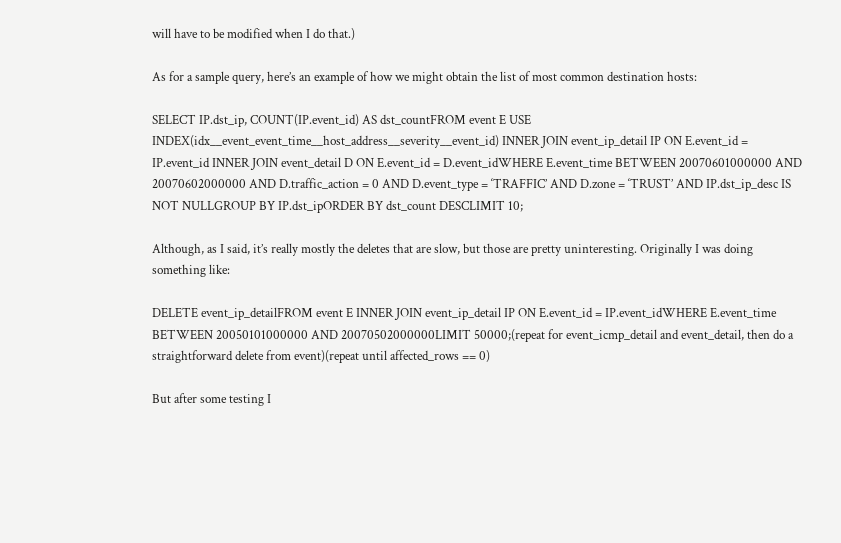will have to be modified when I do that.)

As for a sample query, here’s an example of how we might obtain the list of most common destination hosts:

SELECT IP.dst_ip, COUNT(IP.event_id) AS dst_countFROM event E USE INDEX(idx__event_event_time__host_address__severity__event_id) INNER JOIN event_ip_detail IP ON E.event_id = IP.event_id INNER JOIN event_detail D ON E.event_id = D.event_idWHERE E.event_time BETWEEN 20070601000000 AND 20070602000000 AND D.traffic_action = 0 AND D.event_type = ‘TRAFFIC’ AND D.zone = ‘TRUST’ AND IP.dst_ip_desc IS NOT NULLGROUP BY IP.dst_ipORDER BY dst_count DESCLIMIT 10;

Although, as I said, it’s really mostly the deletes that are slow, but those are pretty uninteresting. Originally I was doing something like:

DELETE event_ip_detailFROM event E INNER JOIN event_ip_detail IP ON E.event_id = IP.event_idWHERE E.event_time BETWEEN 20050101000000 AND 20070502000000LIMIT 50000;(repeat for event_icmp_detail and event_detail, then do a straightforward delete from event)(repeat until affected_rows == 0)

But after some testing I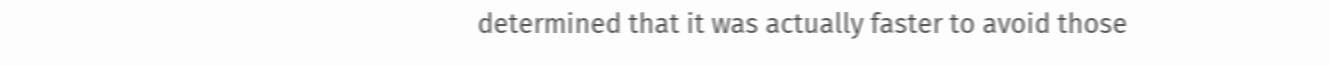determined that it was actually faster to avoid those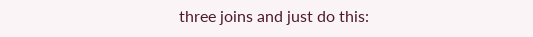three joins and just do this: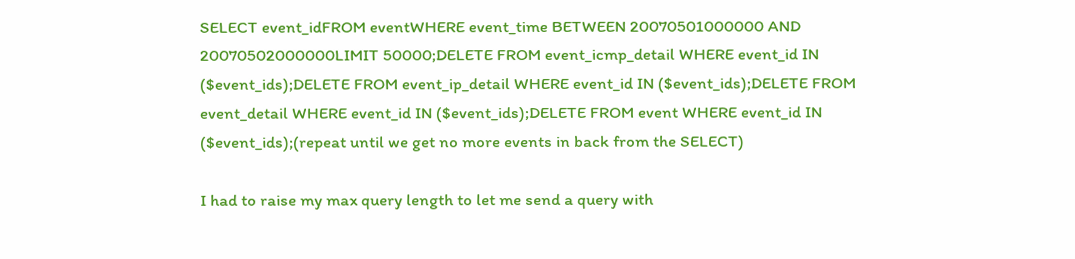SELECT event_idFROM eventWHERE event_time BETWEEN 20070501000000 AND 20070502000000LIMIT 50000;DELETE FROM event_icmp_detail WHERE event_id IN ($event_ids);DELETE FROM event_ip_detail WHERE event_id IN ($event_ids);DELETE FROM event_detail WHERE event_id IN ($event_ids);DELETE FROM event WHERE event_id IN ($event_ids);(repeat until we get no more events in back from the SELECT)

I had to raise my max query length to let me send a query with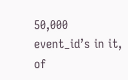50,000 event_id’s in it, of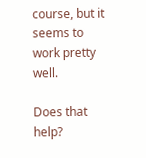course, but it seems to work pretty well.

Does that help?